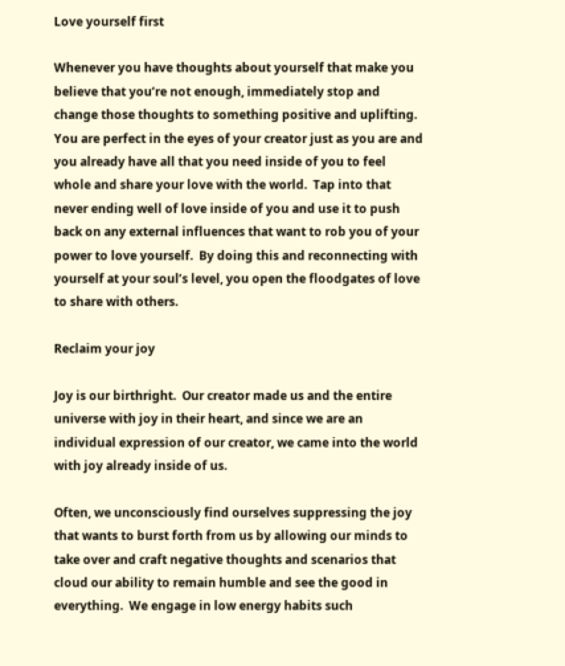Love yourself first

Whenever you have thoughts about yourself that make you believe that you’re not enough, immediately stop and change those thoughts to something positive and uplifting.  You are perfect in the eyes of your creator just as you are and you already have all that you need inside of you to feel whole and share your love with the world.  Tap into that never ending well of love inside of you and use it to push back on any external influences that want to rob you of your power to love yourself.  By doing this and reconnecting with yourself at your soul’s level, you open the floodgates of love to share with others.

Reclaim your joy

Joy is our birthright.  Our creator made us and the entire universe with joy in their heart, and since we are an individual expression of our creator, we came into the world with joy already inside of us.

Often, we unconsciously find ourselves suppressing the joy that wants to burst forth from us by allowing our minds to take over and craft negative thoughts and scenarios that cloud our ability to remain humble and see the good in everything.  We engage in low energy habits such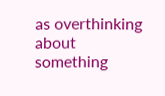as overthinking about something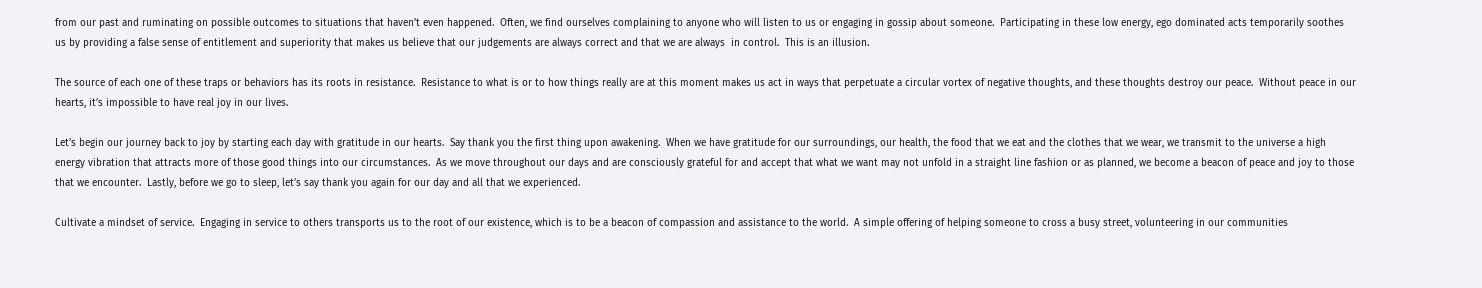from our past and ruminating on possible outcomes to situations that haven’t even happened.  Often, we find ourselves complaining to anyone who will listen to us or engaging in gossip about someone.  Participating in these low energy, ego dominated acts temporarily soothes us by providing a false sense of entitlement and superiority that makes us believe that our judgements are always correct and that we are always  in control.  This is an illusion.

The source of each one of these traps or behaviors has its roots in resistance.  Resistance to what is or to how things really are at this moment makes us act in ways that perpetuate a circular vortex of negative thoughts, and these thoughts destroy our peace.  Without peace in our hearts, it’s impossible to have real joy in our lives.

Let’s begin our journey back to joy by starting each day with gratitude in our hearts.  Say thank you the first thing upon awakening.  When we have gratitude for our surroundings, our health, the food that we eat and the clothes that we wear, we transmit to the universe a high energy vibration that attracts more of those good things into our circumstances.  As we move throughout our days and are consciously grateful for and accept that what we want may not unfold in a straight line fashion or as planned, we become a beacon of peace and joy to those that we encounter.  Lastly, before we go to sleep, let’s say thank you again for our day and all that we experienced.

Cultivate a mindset of service.  Engaging in service to others transports us to the root of our existence, which is to be a beacon of compassion and assistance to the world.  A simple offering of helping someone to cross a busy street, volunteering in our communities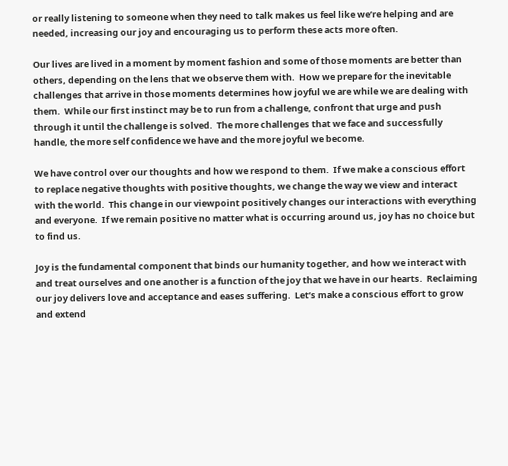or really listening to someone when they need to talk makes us feel like we’re helping and are needed, increasing our joy and encouraging us to perform these acts more often.

Our lives are lived in a moment by moment fashion and some of those moments are better than others, depending on the lens that we observe them with.  How we prepare for the inevitable challenges that arrive in those moments determines how joyful we are while we are dealing with them.  While our first instinct may be to run from a challenge, confront that urge and push through it until the challenge is solved.  The more challenges that we face and successfully handle, the more self confidence we have and the more joyful we become.

We have control over our thoughts and how we respond to them.  If we make a conscious effort to replace negative thoughts with positive thoughts, we change the way we view and interact with the world.  This change in our viewpoint positively changes our interactions with everything and everyone.  If we remain positive no matter what is occurring around us, joy has no choice but to find us.

Joy is the fundamental component that binds our humanity together, and how we interact with and treat ourselves and one another is a function of the joy that we have in our hearts.  Reclaiming our joy delivers love and acceptance and eases suffering.  Let’s make a conscious effort to grow and extend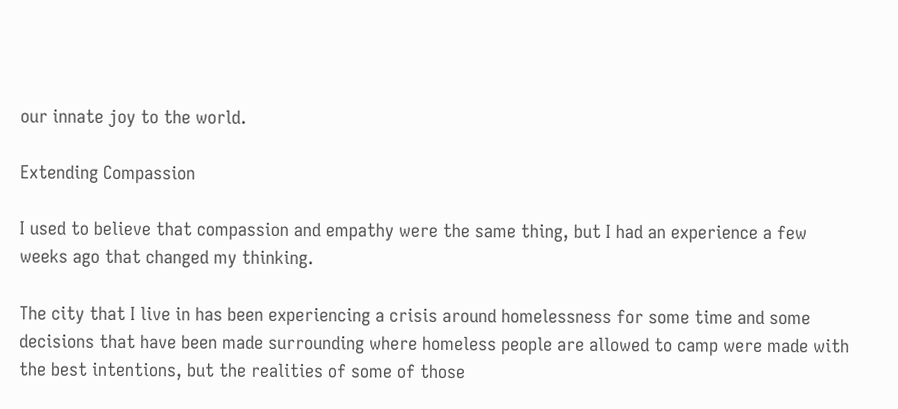our innate joy to the world.

Extending Compassion

I used to believe that compassion and empathy were the same thing, but I had an experience a few weeks ago that changed my thinking.

The city that I live in has been experiencing a crisis around homelessness for some time and some decisions that have been made surrounding where homeless people are allowed to camp were made with the best intentions, but the realities of some of those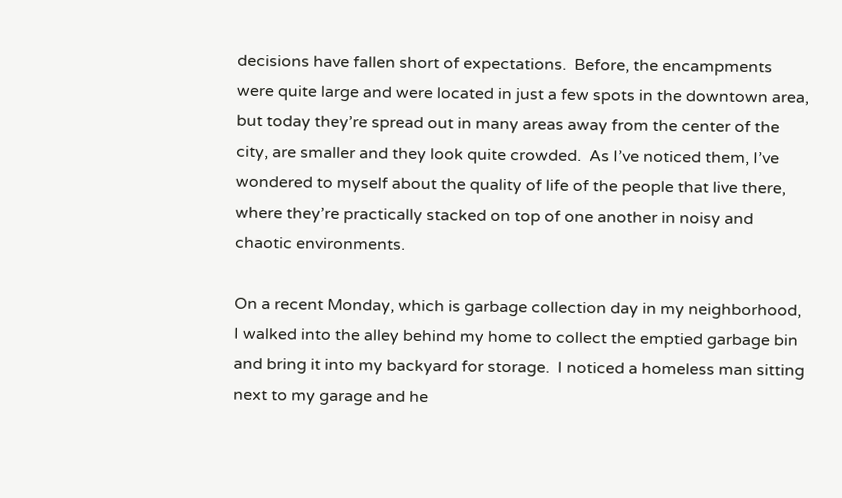decisions have fallen short of expectations.  Before, the encampments were quite large and were located in just a few spots in the downtown area, but today they’re spread out in many areas away from the center of the city, are smaller and they look quite crowded.  As I’ve noticed them, I’ve wondered to myself about the quality of life of the people that live there, where they’re practically stacked on top of one another in noisy and chaotic environments.

On a recent Monday, which is garbage collection day in my neighborhood,  I walked into the alley behind my home to collect the emptied garbage bin and bring it into my backyard for storage.  I noticed a homeless man sitting next to my garage and he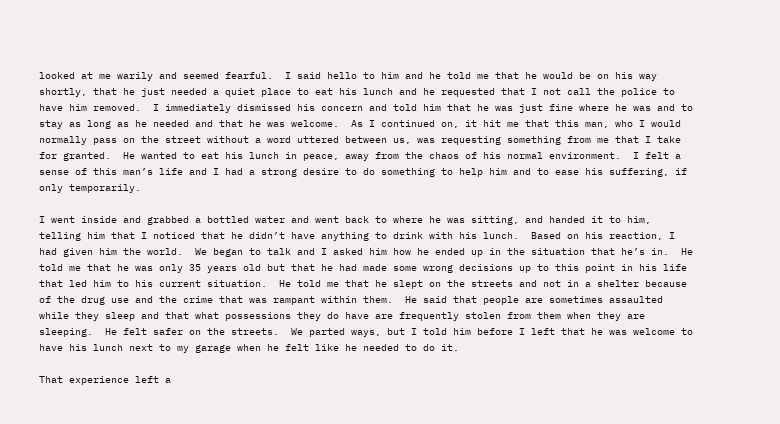looked at me warily and seemed fearful.  I said hello to him and he told me that he would be on his way shortly, that he just needed a quiet place to eat his lunch and he requested that I not call the police to have him removed.  I immediately dismissed his concern and told him that he was just fine where he was and to stay as long as he needed and that he was welcome.  As I continued on, it hit me that this man, who I would normally pass on the street without a word uttered between us, was requesting something from me that I take for granted.  He wanted to eat his lunch in peace, away from the chaos of his normal environment.  I felt a sense of this man’s life and I had a strong desire to do something to help him and to ease his suffering, if only temporarily.

I went inside and grabbed a bottled water and went back to where he was sitting, and handed it to him, telling him that I noticed that he didn’t have anything to drink with his lunch.  Based on his reaction, I had given him the world.  We began to talk and I asked him how he ended up in the situation that he’s in.  He told me that he was only 35 years old but that he had made some wrong decisions up to this point in his life that led him to his current situation.  He told me that he slept on the streets and not in a shelter because of the drug use and the crime that was rampant within them.  He said that people are sometimes assaulted while they sleep and that what possessions they do have are frequently stolen from them when they are sleeping.  He felt safer on the streets.  We parted ways, but I told him before I left that he was welcome to have his lunch next to my garage when he felt like he needed to do it.

That experience left a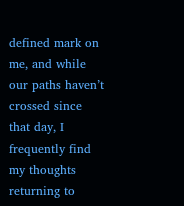defined mark on me, and while our paths haven’t crossed since that day, I frequently find my thoughts returning to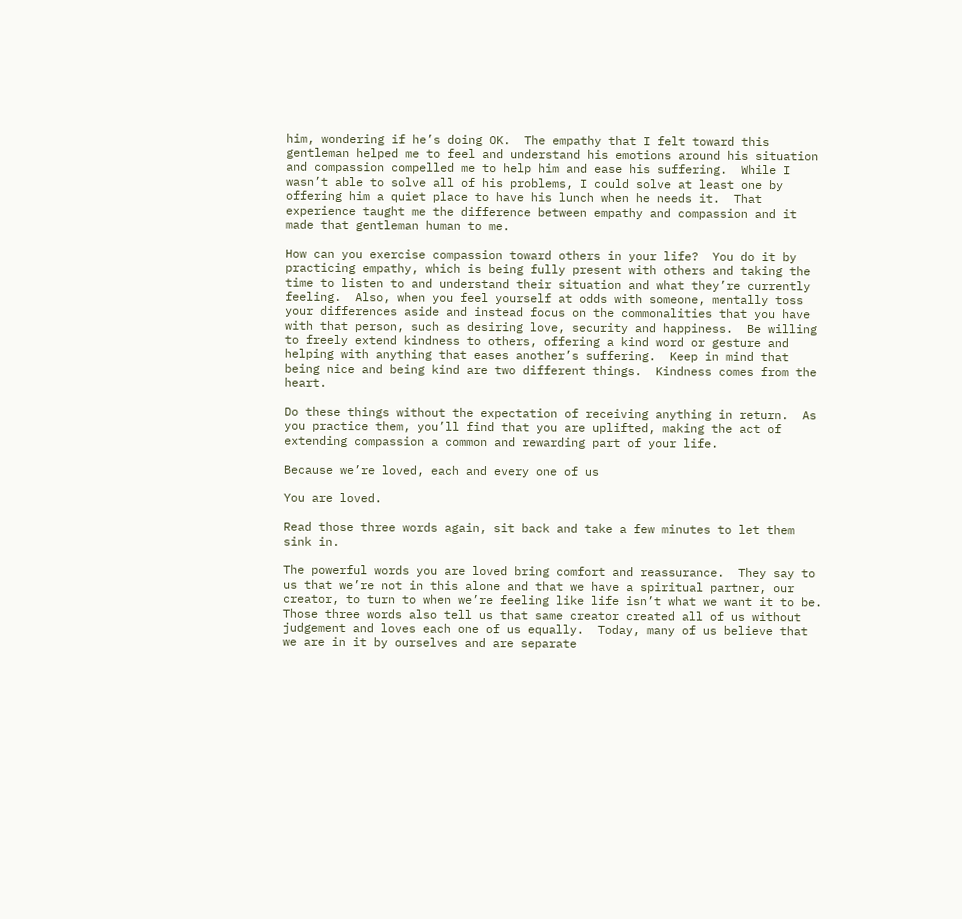him, wondering if he’s doing OK.  The empathy that I felt toward this gentleman helped me to feel and understand his emotions around his situation and compassion compelled me to help him and ease his suffering.  While I wasn’t able to solve all of his problems, I could solve at least one by offering him a quiet place to have his lunch when he needs it.  That experience taught me the difference between empathy and compassion and it made that gentleman human to me.

How can you exercise compassion toward others in your life?  You do it by practicing empathy, which is being fully present with others and taking the time to listen to and understand their situation and what they’re currently feeling.  Also, when you feel yourself at odds with someone, mentally toss your differences aside and instead focus on the commonalities that you have with that person, such as desiring love, security and happiness.  Be willing to freely extend kindness to others, offering a kind word or gesture and helping with anything that eases another’s suffering.  Keep in mind that being nice and being kind are two different things.  Kindness comes from the heart.

Do these things without the expectation of receiving anything in return.  As you practice them, you’ll find that you are uplifted, making the act of extending compassion a common and rewarding part of your life.

Because we’re loved, each and every one of us

You are loved.

Read those three words again, sit back and take a few minutes to let them sink in.

The powerful words you are loved bring comfort and reassurance.  They say to us that we’re not in this alone and that we have a spiritual partner, our creator, to turn to when we’re feeling like life isn’t what we want it to be.  Those three words also tell us that same creator created all of us without judgement and loves each one of us equally.  Today, many of us believe that we are in it by ourselves and are separate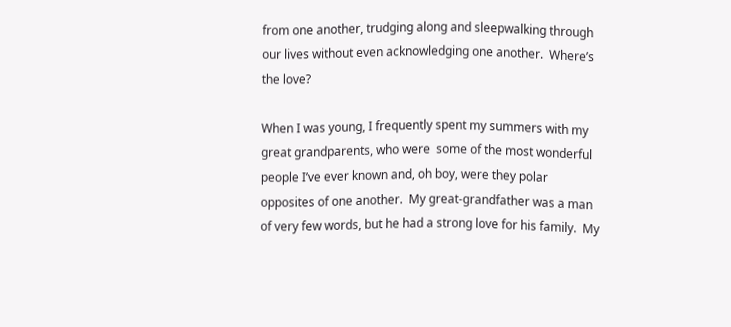from one another, trudging along and sleepwalking through our lives without even acknowledging one another.  Where’s the love?

When I was young, I frequently spent my summers with my great grandparents, who were  some of the most wonderful people I’ve ever known and, oh boy, were they polar opposites of one another.  My great-grandfather was a man of very few words, but he had a strong love for his family.  My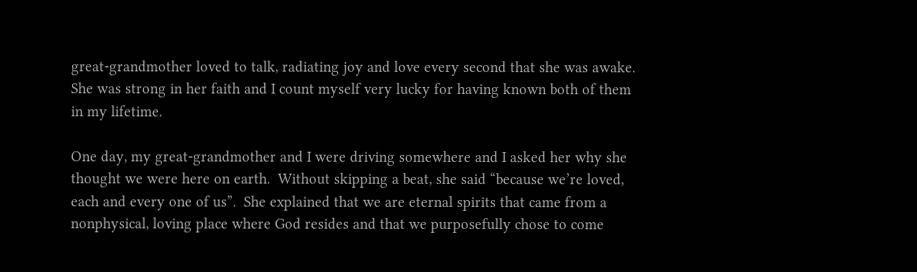great-grandmother loved to talk, radiating joy and love every second that she was awake.  She was strong in her faith and I count myself very lucky for having known both of them in my lifetime.

One day, my great-grandmother and I were driving somewhere and I asked her why she thought we were here on earth.  Without skipping a beat, she said “because we’re loved, each and every one of us”.  She explained that we are eternal spirits that came from a nonphysical, loving place where God resides and that we purposefully chose to come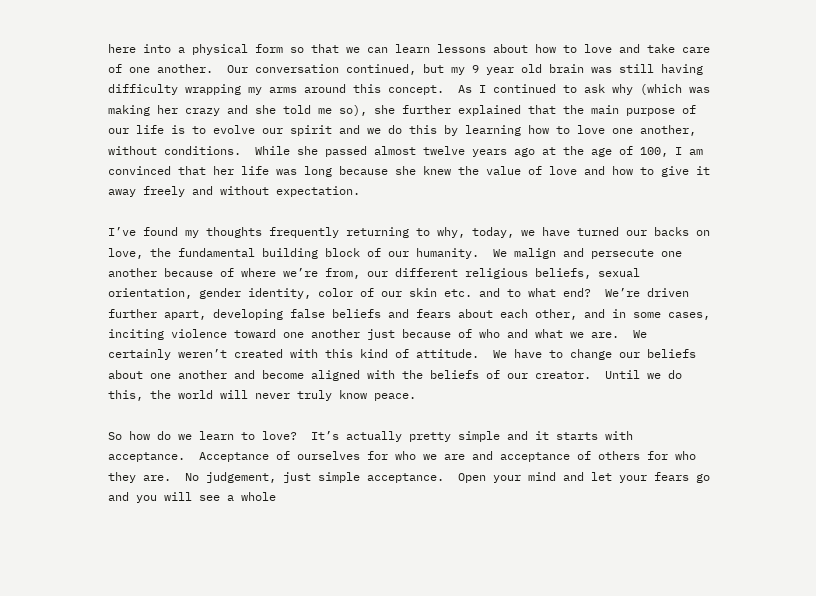here into a physical form so that we can learn lessons about how to love and take care of one another.  Our conversation continued, but my 9 year old brain was still having difficulty wrapping my arms around this concept.  As I continued to ask why (which was making her crazy and she told me so), she further explained that the main purpose of our life is to evolve our spirit and we do this by learning how to love one another, without conditions.  While she passed almost twelve years ago at the age of 100, I am convinced that her life was long because she knew the value of love and how to give it away freely and without expectation.

I’ve found my thoughts frequently returning to why, today, we have turned our backs on love, the fundamental building block of our humanity.  We malign and persecute one another because of where we’re from, our different religious beliefs, sexual orientation, gender identity, color of our skin etc. and to what end?  We’re driven further apart, developing false beliefs and fears about each other, and in some cases, inciting violence toward one another just because of who and what we are.  We certainly weren’t created with this kind of attitude.  We have to change our beliefs about one another and become aligned with the beliefs of our creator.  Until we do this, the world will never truly know peace.

So how do we learn to love?  It’s actually pretty simple and it starts with acceptance.  Acceptance of ourselves for who we are and acceptance of others for who they are.  No judgement, just simple acceptance.  Open your mind and let your fears go and you will see a whole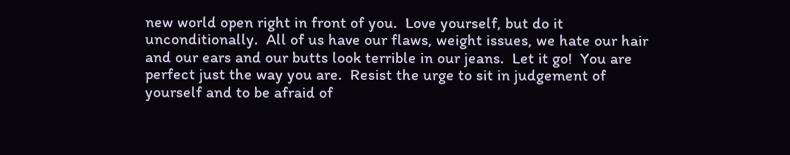new world open right in front of you.  Love yourself, but do it unconditionally.  All of us have our flaws, weight issues, we hate our hair and our ears and our butts look terrible in our jeans.  Let it go!  You are perfect just the way you are.  Resist the urge to sit in judgement of yourself and to be afraid of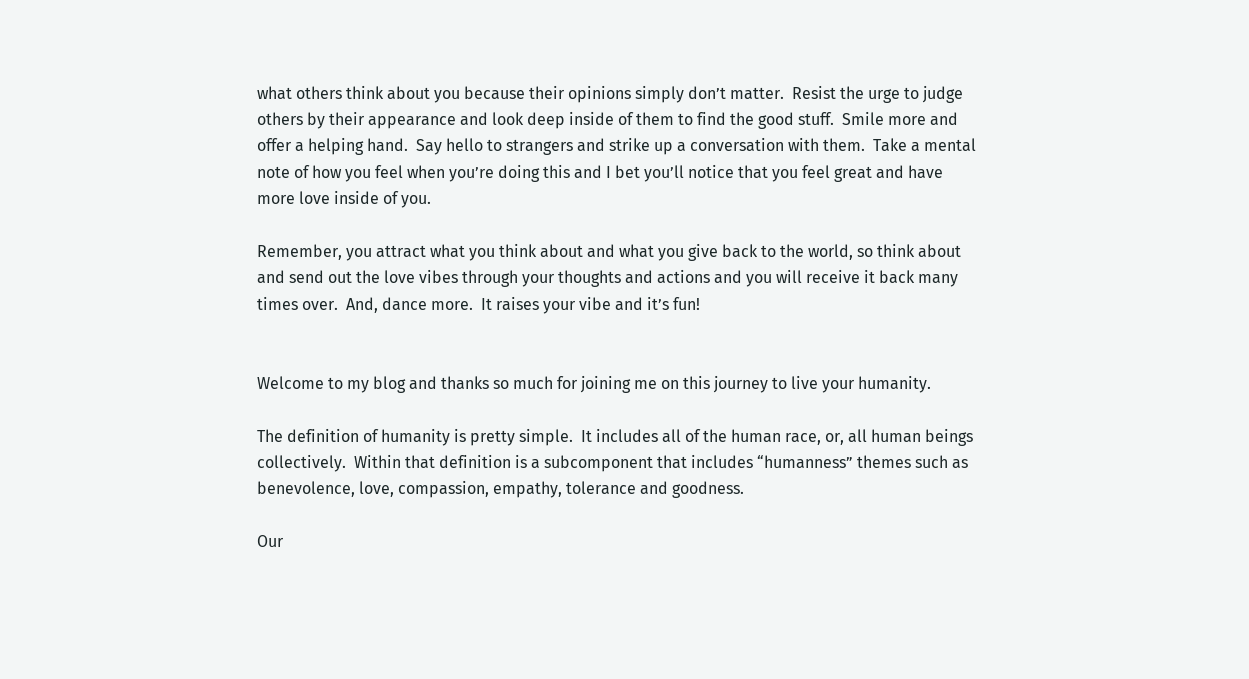what others think about you because their opinions simply don’t matter.  Resist the urge to judge others by their appearance and look deep inside of them to find the good stuff.  Smile more and offer a helping hand.  Say hello to strangers and strike up a conversation with them.  Take a mental note of how you feel when you’re doing this and I bet you’ll notice that you feel great and have more love inside of you.

Remember, you attract what you think about and what you give back to the world, so think about and send out the love vibes through your thoughts and actions and you will receive it back many times over.  And, dance more.  It raises your vibe and it’s fun!


Welcome to my blog and thanks so much for joining me on this journey to live your humanity.

The definition of humanity is pretty simple.  It includes all of the human race, or, all human beings collectively.  Within that definition is a subcomponent that includes “humanness” themes such as benevolence, love, compassion, empathy, tolerance and goodness.

Our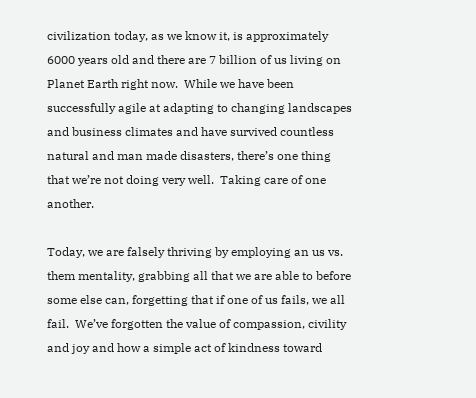civilization today, as we know it, is approximately 6000 years old and there are 7 billion of us living on Planet Earth right now.  While we have been successfully agile at adapting to changing landscapes and business climates and have survived countless natural and man made disasters, there’s one thing that we’re not doing very well.  Taking care of one another.

Today, we are falsely thriving by employing an us vs. them mentality, grabbing all that we are able to before some else can, forgetting that if one of us fails, we all fail.  We’ve forgotten the value of compassion, civility and joy and how a simple act of kindness toward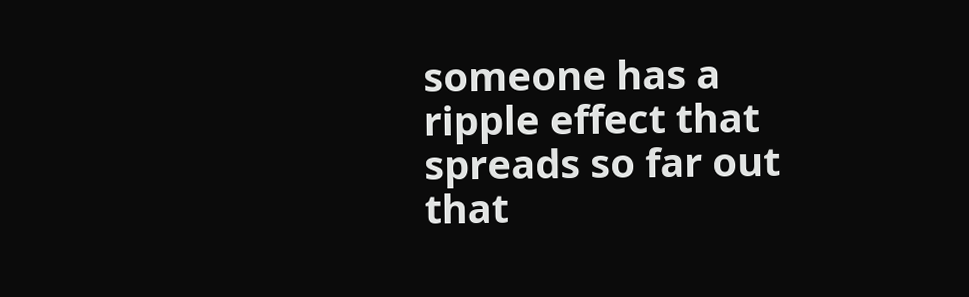someone has a ripple effect that spreads so far out that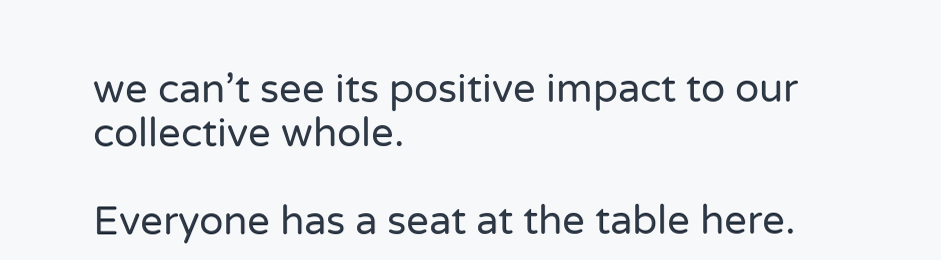we can’t see its positive impact to our collective whole.

Everyone has a seat at the table here.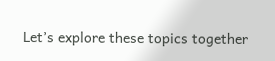Let’s explore these topics together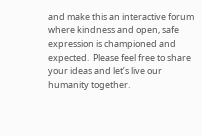and make this an interactive forum where kindness and open, safe expression is championed and expected.  Please feel free to share your ideas and let’s live our humanity together.